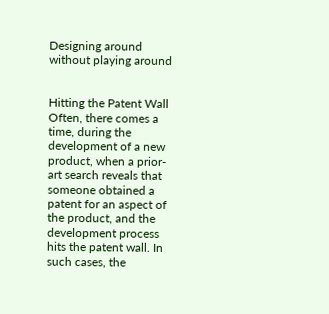Designing around without playing around


Hitting the Patent Wall
Often, there comes a time, during the development of a new product, when a prior-art search reveals that someone obtained a patent for an aspect of the product, and the development process hits the patent wall. In such cases, the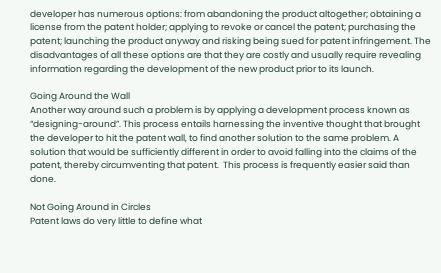developer has numerous options: from abandoning the product altogether; obtaining a license from the patent holder; applying to revoke or cancel the patent; purchasing the patent; launching the product anyway and risking being sued for patent infringement. The disadvantages of all these options are that they are costly and usually require revealing information regarding the development of the new product prior to its launch.

Going Around the Wall
Another way around such a problem is by applying a development process known as “designing-around”. This process entails harnessing the inventive thought that brought the developer to hit the patent wall, to find another solution to the same problem. A solution that would be sufficiently different in order to avoid falling into the claims of the patent, thereby circumventing that patent.  This process is frequently easier said than done.

Not Going Around in Circles
Patent laws do very little to define what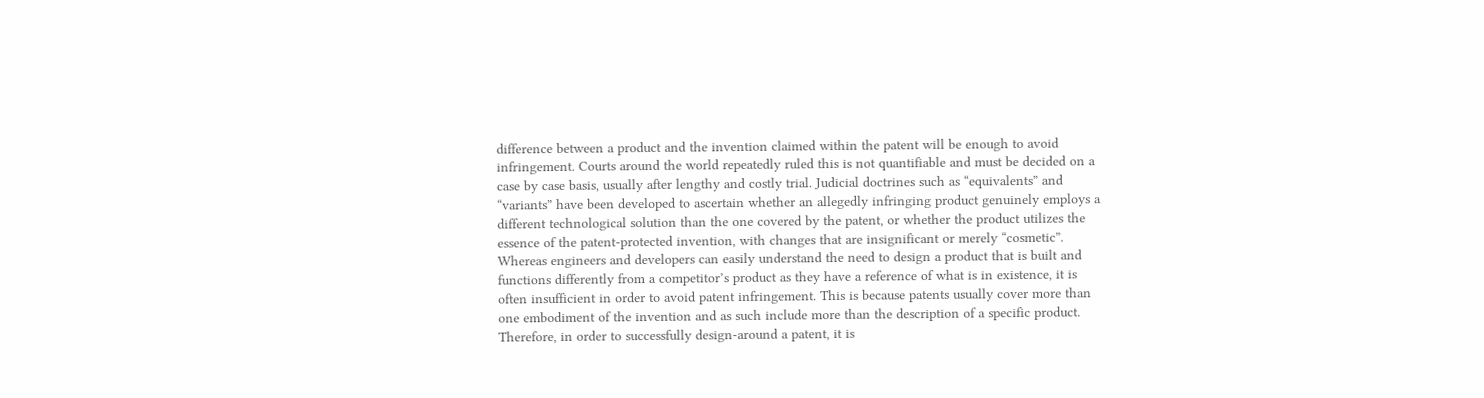difference between a product and the invention claimed within the patent will be enough to avoid infringement. Courts around the world repeatedly ruled this is not quantifiable and must be decided on a case by case basis, usually after lengthy and costly trial. Judicial doctrines such as “equivalents” and “variants” have been developed to ascertain whether an allegedly infringing product genuinely employs a different technological solution than the one covered by the patent, or whether the product utilizes the essence of the patent-protected invention, with changes that are insignificant or merely “cosmetic”. Whereas engineers and developers can easily understand the need to design a product that is built and functions differently from a competitor’s product as they have a reference of what is in existence, it is often insufficient in order to avoid patent infringement. This is because patents usually cover more than one embodiment of the invention and as such include more than the description of a specific product. Therefore, in order to successfully design-around a patent, it is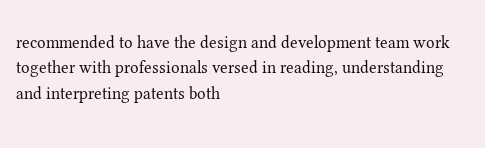recommended to have the design and development team work together with professionals versed in reading, understanding and interpreting patents both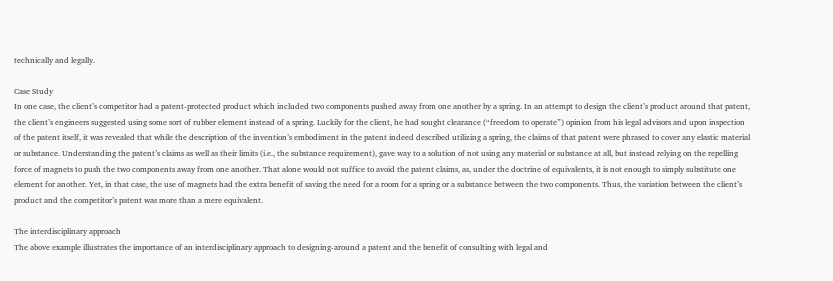technically and legally.

Case Study
In one case, the client’s competitor had a patent-protected product which included two components pushed away from one another by a spring. In an attempt to design the client’s product around that patent, the client’s engineers suggested using some sort of rubber element instead of a spring. Luckily for the client, he had sought clearance (“freedom to operate”) opinion from his legal advisors and upon inspection of the patent itself, it was revealed that while the description of the invention’s embodiment in the patent indeed described utilizing a spring, the claims of that patent were phrased to cover any elastic material or substance. Understanding the patent’s claims as well as their limits (i.e., the substance requirement), gave way to a solution of not using any material or substance at all, but instead relying on the repelling force of magnets to push the two components away from one another. That alone would not suffice to avoid the patent claims, as, under the doctrine of equivalents, it is not enough to simply substitute one element for another. Yet, in that case, the use of magnets had the extra benefit of saving the need for a room for a spring or a substance between the two components. Thus, the variation between the client’s product and the competitor’s patent was more than a mere equivalent.

The interdisciplinary approach
The above example illustrates the importance of an interdisciplinary approach to designing-around a patent and the benefit of consulting with legal and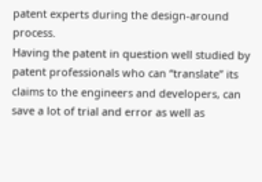patent experts during the design-around process.
Having the patent in question well studied by patent professionals who can “translate” its claims to the engineers and developers, can save a lot of trial and error as well as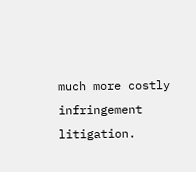much more costly infringement litigation.